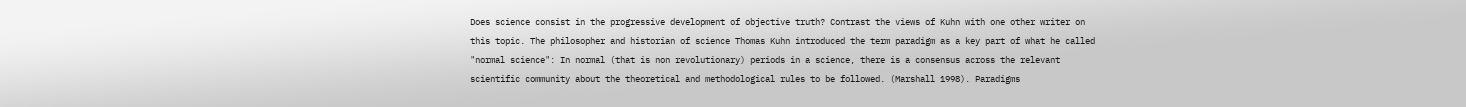Does science consist in the progressive development of objective truth? Contrast the views of Kuhn with one other writer on this topic. The philosopher and historian of science Thomas Kuhn introduced the term paradigm as a key part of what he called "normal science": In normal (that is non revolutionary) periods in a science, there is a consensus across the relevant scientific community about the theoretical and methodological rules to be followed. (Marshall 1998). Paradigms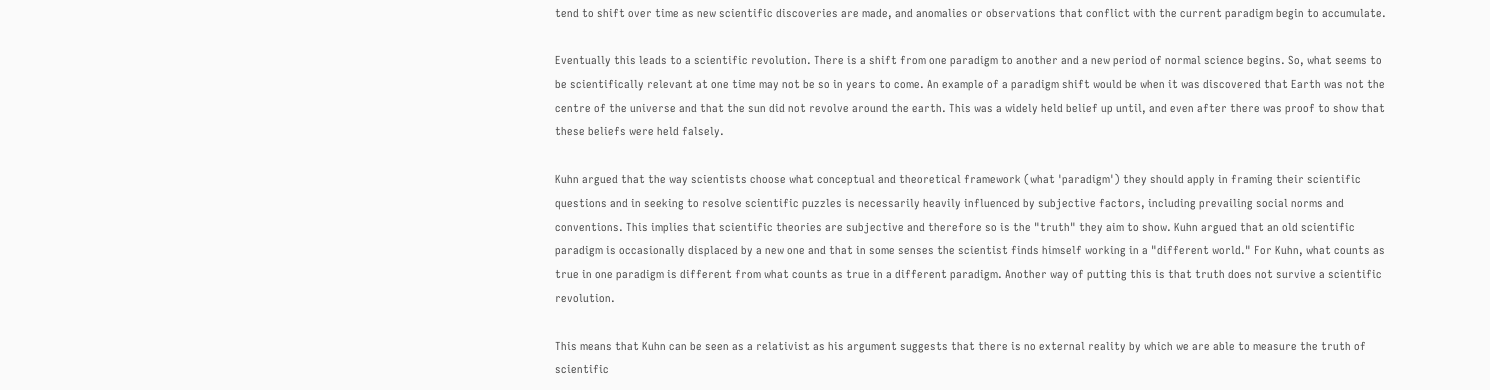tend to shift over time as new scientific discoveries are made, and anomalies or observations that conflict with the current paradigm begin to accumulate.

Eventually this leads to a scientific revolution. There is a shift from one paradigm to another and a new period of normal science begins. So, what seems to be scientifically relevant at one time may not be so in years to come. An example of a paradigm shift would be when it was discovered that Earth was not the centre of the universe and that the sun did not revolve around the earth. This was a widely held belief up until, and even after there was proof to show that these beliefs were held falsely.

Kuhn argued that the way scientists choose what conceptual and theoretical framework (what 'paradigm') they should apply in framing their scientific questions and in seeking to resolve scientific puzzles is necessarily heavily influenced by subjective factors, including prevailing social norms and conventions. This implies that scientific theories are subjective and therefore so is the "truth" they aim to show. Kuhn argued that an old scientific paradigm is occasionally displaced by a new one and that in some senses the scientist finds himself working in a "different world." For Kuhn, what counts as true in one paradigm is different from what counts as true in a different paradigm. Another way of putting this is that truth does not survive a scientific revolution.

This means that Kuhn can be seen as a relativist as his argument suggests that there is no external reality by which we are able to measure the truth of scientific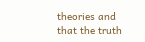theories and that the truth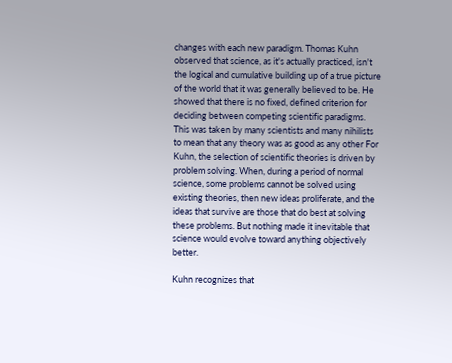changes with each new paradigm. Thomas Kuhn observed that science, as it's actually practiced, isn't the logical and cumulative building up of a true picture of the world that it was generally believed to be. He showed that there is no fixed, defined criterion for deciding between competing scientific paradigms. This was taken by many scientists and many nihilists to mean that any theory was as good as any other For Kuhn, the selection of scientific theories is driven by problem solving. When, during a period of normal science, some problems cannot be solved using existing theories, then new ideas proliferate, and the ideas that survive are those that do best at solving these problems. But nothing made it inevitable that science would evolve toward anything objectively better.

Kuhn recognizes that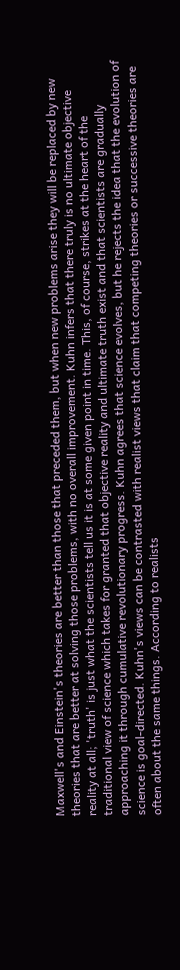Maxwell's and Einstein's theories are better than those that preceded them, but when new problems arise they will be replaced by new theories that are better at solving those problems, with no overall improvement. Kuhn infers that there truly is no ultimate objective reality at all; 'truth' is just what the scientists tell us it is at some given point in time. This, of course, strikes at the heart of the traditional view of science which takes for granted that objective reality and ultimate truth exist and that scientists are gradually approaching it through cumulative revolutionary progress. Kuhn agrees that science evolves, but he rejects the idea that the evolution of science is goal-directed. Kuhn's views can be contrasted with realist views that claim that competing theories or successive theories are often about the same things. According to realists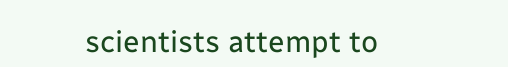scientists attempt to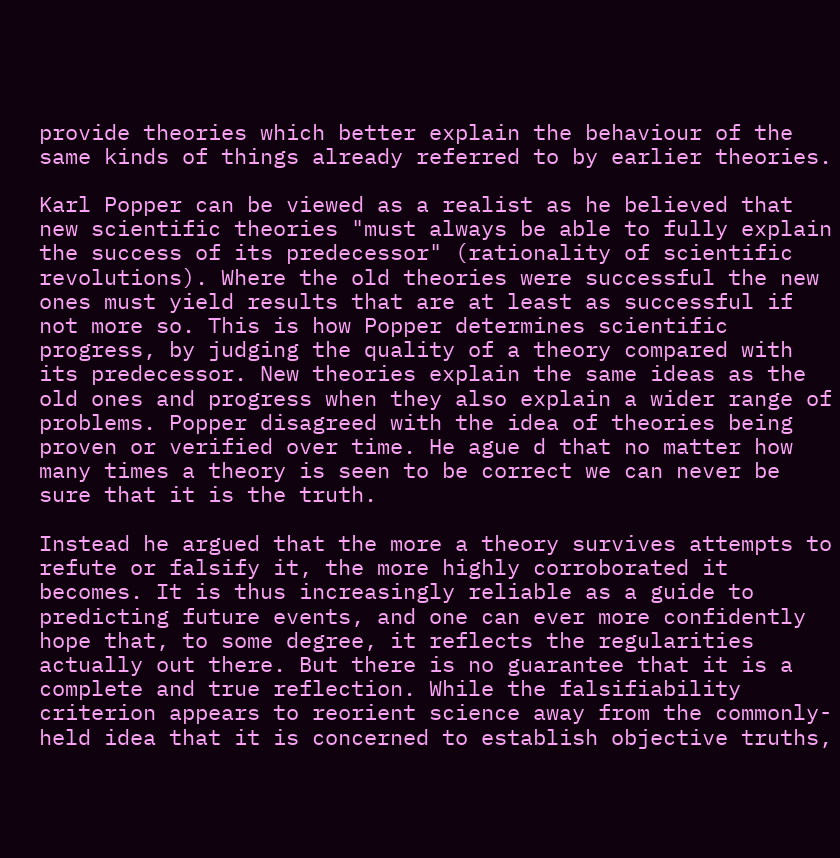provide theories which better explain the behaviour of the same kinds of things already referred to by earlier theories.

Karl Popper can be viewed as a realist as he believed that new scientific theories "must always be able to fully explain the success of its predecessor" (rationality of scientific revolutions). Where the old theories were successful the new ones must yield results that are at least as successful if not more so. This is how Popper determines scientific progress, by judging the quality of a theory compared with its predecessor. New theories explain the same ideas as the old ones and progress when they also explain a wider range of problems. Popper disagreed with the idea of theories being proven or verified over time. He ague d that no matter how many times a theory is seen to be correct we can never be sure that it is the truth.

Instead he argued that the more a theory survives attempts to refute or falsify it, the more highly corroborated it becomes. It is thus increasingly reliable as a guide to predicting future events, and one can ever more confidently hope that, to some degree, it reflects the regularities actually out there. But there is no guarantee that it is a complete and true reflection. While the falsifiability criterion appears to reorient science away from the commonly-held idea that it is concerned to establish objective truths,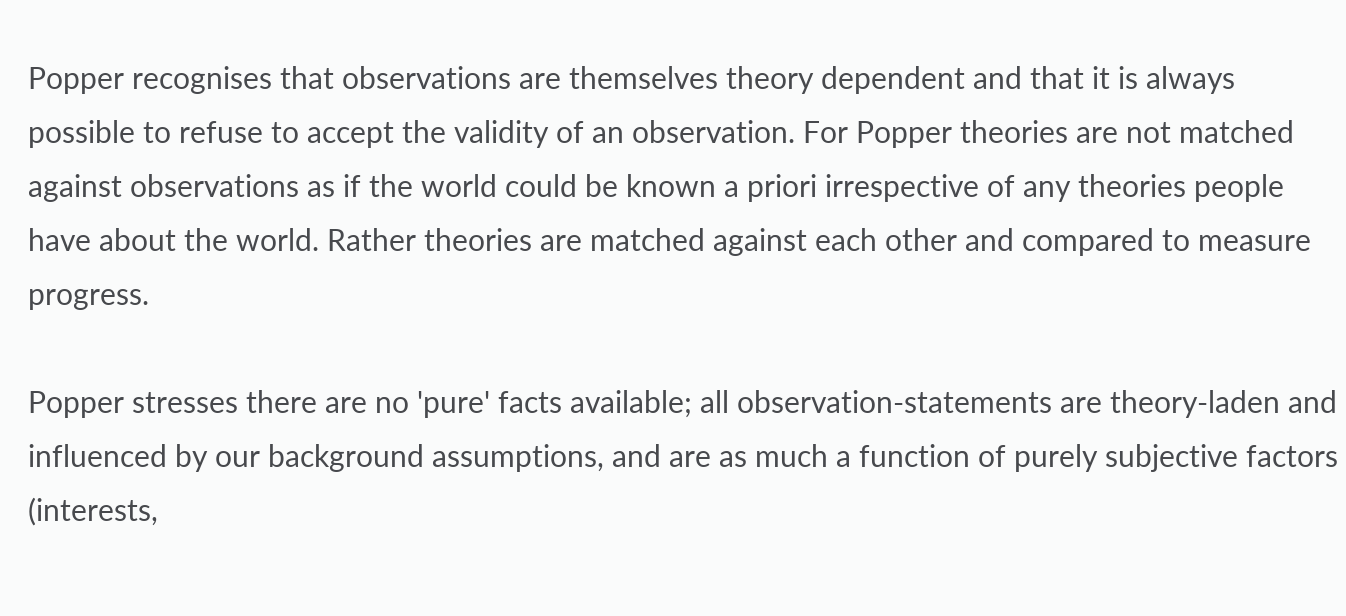Popper recognises that observations are themselves theory dependent and that it is always possible to refuse to accept the validity of an observation. For Popper theories are not matched against observations as if the world could be known a priori irrespective of any theories people have about the world. Rather theories are matched against each other and compared to measure progress.

Popper stresses there are no 'pure' facts available; all observation-statements are theory-laden and influenced by our background assumptions, and are as much a function of purely subjective factors (interests,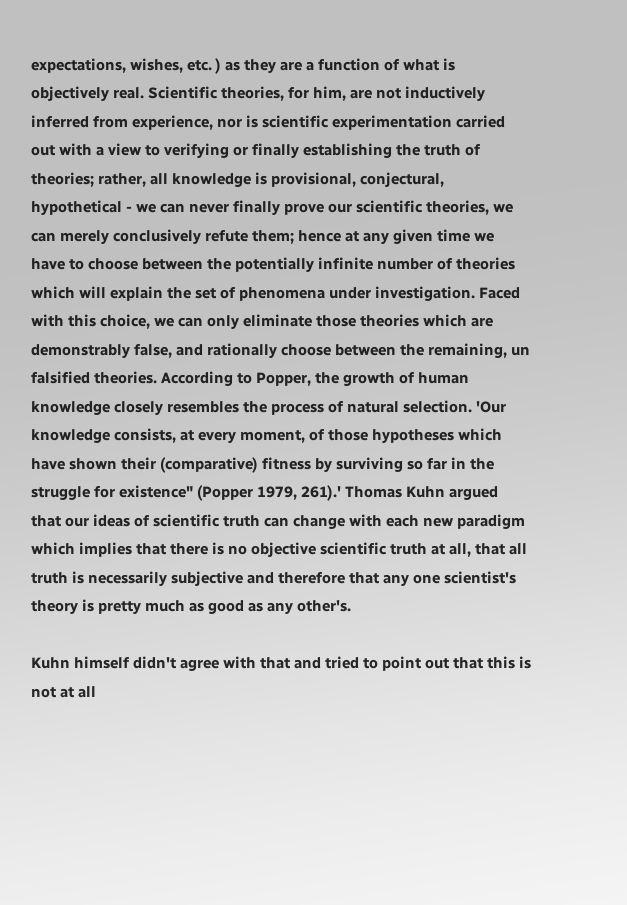expectations, wishes, etc. ) as they are a function of what is objectively real. Scientific theories, for him, are not inductively inferred from experience, nor is scientific experimentation carried out with a view to verifying or finally establishing the truth of theories; rather, all knowledge is provisional, conjectural, hypothetical - we can never finally prove our scientific theories, we can merely conclusively refute them; hence at any given time we have to choose between the potentially infinite number of theories which will explain the set of phenomena under investigation. Faced with this choice, we can only eliminate those theories which are demonstrably false, and rationally choose between the remaining, un falsified theories. According to Popper, the growth of human knowledge closely resembles the process of natural selection. 'Our knowledge consists, at every moment, of those hypotheses which have shown their (comparative) fitness by surviving so far in the struggle for existence" (Popper 1979, 261).' Thomas Kuhn argued that our ideas of scientific truth can change with each new paradigm which implies that there is no objective scientific truth at all, that all truth is necessarily subjective and therefore that any one scientist's theory is pretty much as good as any other's.

Kuhn himself didn't agree with that and tried to point out that this is not at all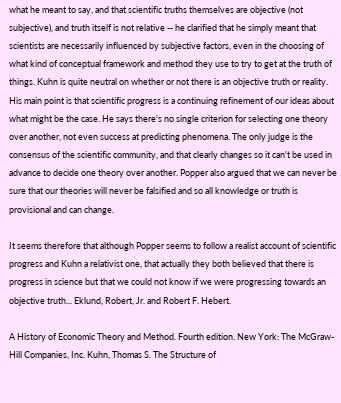what he meant to say, and that scientific truths themselves are objective (not subjective), and truth itself is not relative -- he clarified that he simply meant that scientists are necessarily influenced by subjective factors, even in the choosing of what kind of conceptual framework and method they use to try to get at the truth of things. Kuhn is quite neutral on whether or not there is an objective truth or reality. His main point is that scientific progress is a continuing refinement of our ideas about what might be the case. He says there's no single criterion for selecting one theory over another, not even success at predicting phenomena. The only judge is the consensus of the scientific community, and that clearly changes so it can't be used in advance to decide one theory over another. Popper also argued that we can never be sure that our theories will never be falsified and so all knowledge or truth is provisional and can change.

It seems therefore that although Popper seems to follow a realist account of scientific progress and Kuhn a relativist one, that actually they both believed that there is progress in science but that we could not know if we were progressing towards an objective truth... Eklund, Robert, Jr. and Robert F. Hebert.

A History of Economic Theory and Method. Fourth edition. New York: The McGraw-Hill Companies, Inc. Kuhn, Thomas S. The Structure of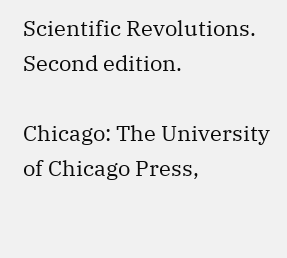Scientific Revolutions. Second edition.

Chicago: The University of Chicago Press,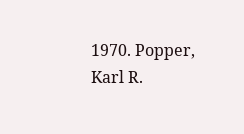1970. Popper, Karl R.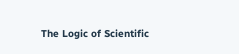The Logic of Scientific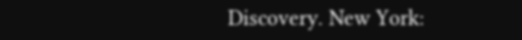Discovery. New York: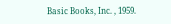Basic Books, Inc. , 1959.